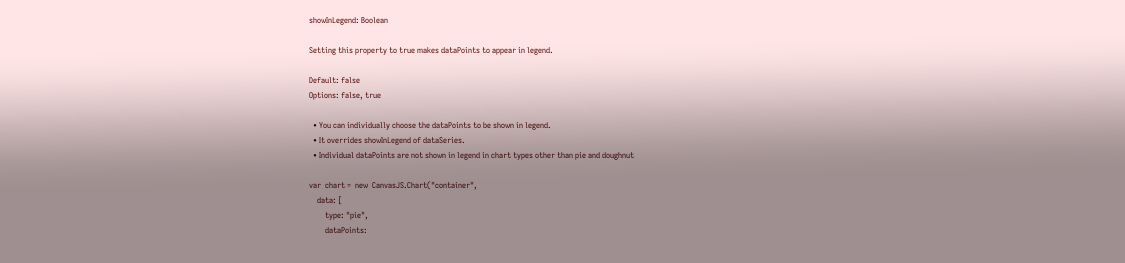showInLegend: Boolean

Setting this property to true makes dataPoints to appear in legend.

Default: false
Options: false, true

  • You can individually choose the dataPoints to be shown in legend.
  • It overrides showInLegend of dataSeries.
  • Individual dataPoints are not shown in legend in chart types other than pie and doughnut

var  chart =  new  CanvasJS.Chart("container",
    data: [
        type: "pie",
        dataPoints: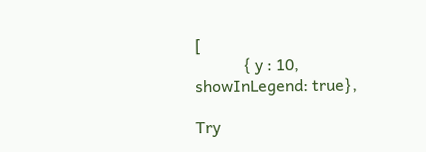[
            { y : 10, showInLegend: true},

Try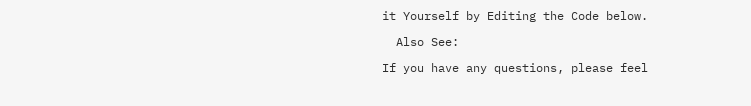it Yourself by Editing the Code below.

  Also See:

If you have any questions, please feel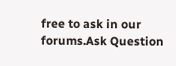free to ask in our forums.Ask Question